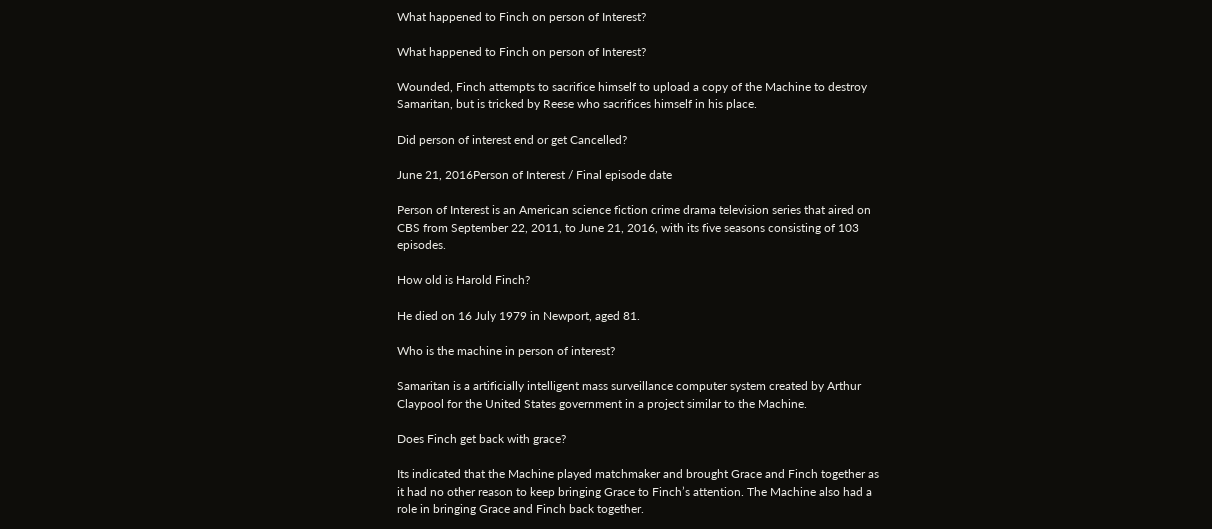What happened to Finch on person of Interest?

What happened to Finch on person of Interest?

Wounded, Finch attempts to sacrifice himself to upload a copy of the Machine to destroy Samaritan, but is tricked by Reese who sacrifices himself in his place.

Did person of interest end or get Cancelled?

June 21, 2016Person of Interest / Final episode date

Person of Interest is an American science fiction crime drama television series that aired on CBS from September 22, 2011, to June 21, 2016, with its five seasons consisting of 103 episodes.

How old is Harold Finch?

He died on 16 July 1979 in Newport, aged 81.

Who is the machine in person of interest?

Samaritan is a artificially intelligent mass surveillance computer system created by Arthur Claypool for the United States government in a project similar to the Machine.

Does Finch get back with grace?

Its indicated that the Machine played matchmaker and brought Grace and Finch together as it had no other reason to keep bringing Grace to Finch’s attention. The Machine also had a role in bringing Grace and Finch back together.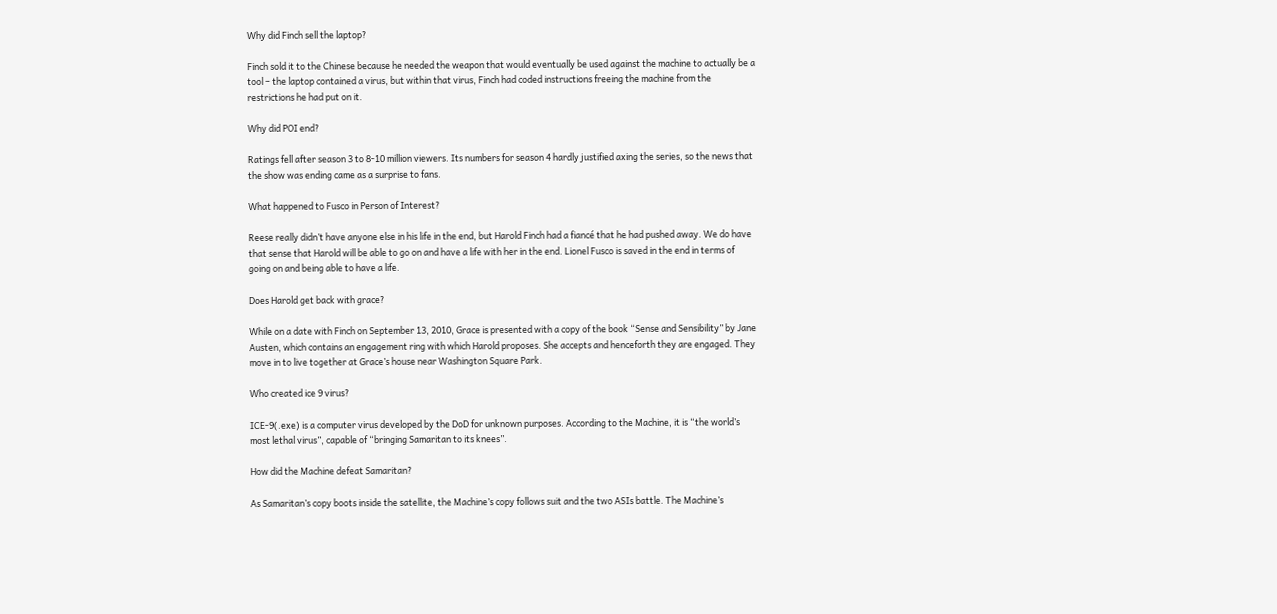Why did Finch sell the laptop?

Finch sold it to the Chinese because he needed the weapon that would eventually be used against the machine to actually be a tool – the laptop contained a virus, but within that virus, Finch had coded instructions freeing the machine from the restrictions he had put on it.

Why did POI end?

Ratings fell after season 3 to 8-10 million viewers. Its numbers for season 4 hardly justified axing the series, so the news that the show was ending came as a surprise to fans.

What happened to Fusco in Person of Interest?

Reese really didn’t have anyone else in his life in the end, but Harold Finch had a fiancé that he had pushed away. We do have that sense that Harold will be able to go on and have a life with her in the end. Lionel Fusco is saved in the end in terms of going on and being able to have a life.

Does Harold get back with grace?

While on a date with Finch on September 13, 2010, Grace is presented with a copy of the book “Sense and Sensibility” by Jane Austen, which contains an engagement ring with which Harold proposes. She accepts and henceforth they are engaged. They move in to live together at Grace’s house near Washington Square Park.

Who created ice 9 virus?

ICE-9(.exe) is a computer virus developed by the DoD for unknown purposes. According to the Machine, it is “the world’s most lethal virus”, capable of “bringing Samaritan to its knees”.

How did the Machine defeat Samaritan?

As Samaritan’s copy boots inside the satellite, the Machine’s copy follows suit and the two ASIs battle. The Machine’s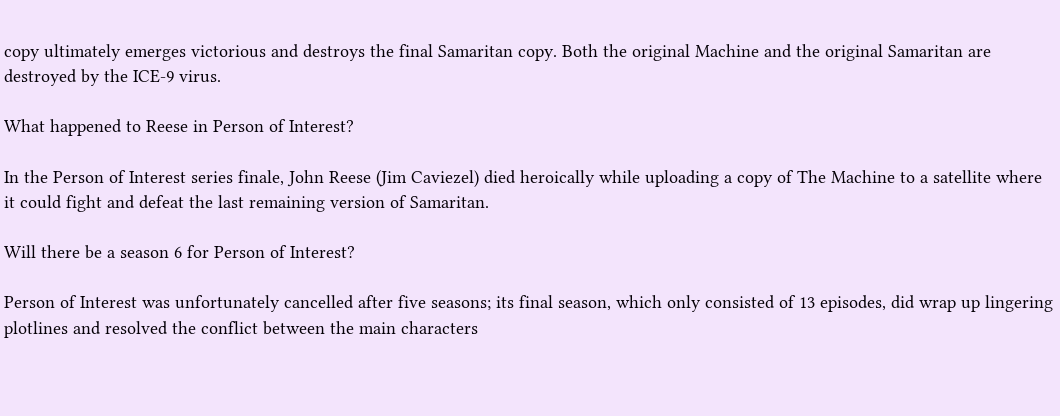copy ultimately emerges victorious and destroys the final Samaritan copy. Both the original Machine and the original Samaritan are destroyed by the ICE-9 virus.

What happened to Reese in Person of Interest?

In the Person of Interest series finale, John Reese (Jim Caviezel) died heroically while uploading a copy of The Machine to a satellite where it could fight and defeat the last remaining version of Samaritan.

Will there be a season 6 for Person of Interest?

Person of Interest was unfortunately cancelled after five seasons; its final season, which only consisted of 13 episodes, did wrap up lingering plotlines and resolved the conflict between the main characters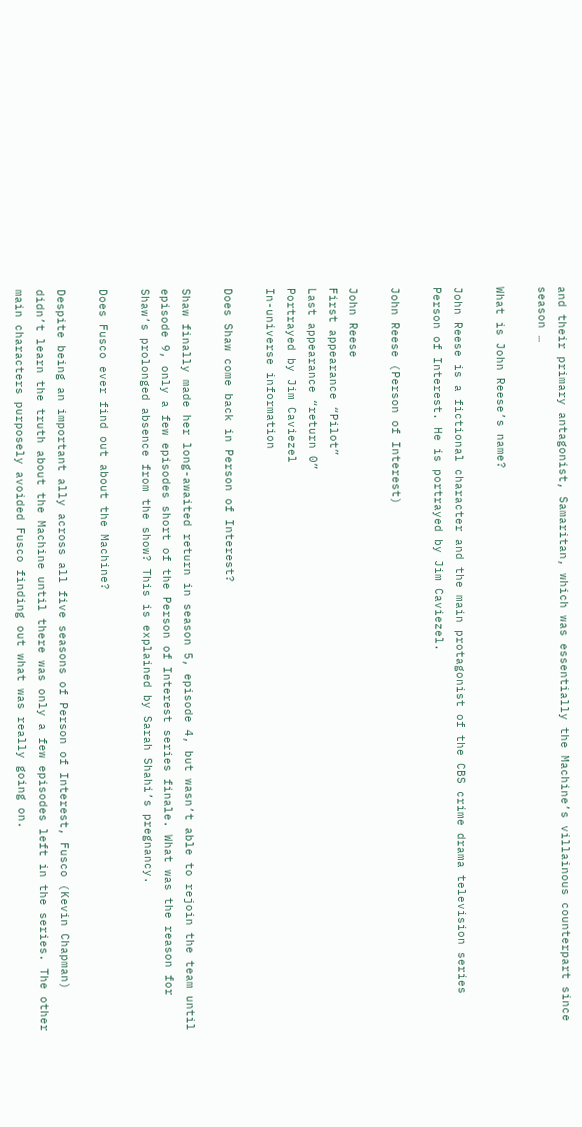and their primary antagonist, Samaritan, which was essentially the Machine’s villainous counterpart since season …

What is John Reese’s name?

John Reese is a fictional character and the main protagonist of the CBS crime drama television series Person of Interest. He is portrayed by Jim Caviezel.

John Reese (Person of Interest)

John Reese
First appearance “Pilot”
Last appearance “return 0”
Portrayed by Jim Caviezel
In-universe information

Does Shaw come back in Person of Interest?

Shaw finally made her long-awaited return in season 5, episode 4, but wasn’t able to rejoin the team until episode 9, only a few episodes short of the Person of Interest series finale. What was the reason for Shaw’s prolonged absence from the show? This is explained by Sarah Shahi’s pregnancy.

Does Fusco ever find out about the Machine?

Despite being an important ally across all five seasons of Person of Interest, Fusco (Kevin Chapman) didn’t learn the truth about the Machine until there was only a few episodes left in the series. The other main characters purposely avoided Fusco finding out what was really going on.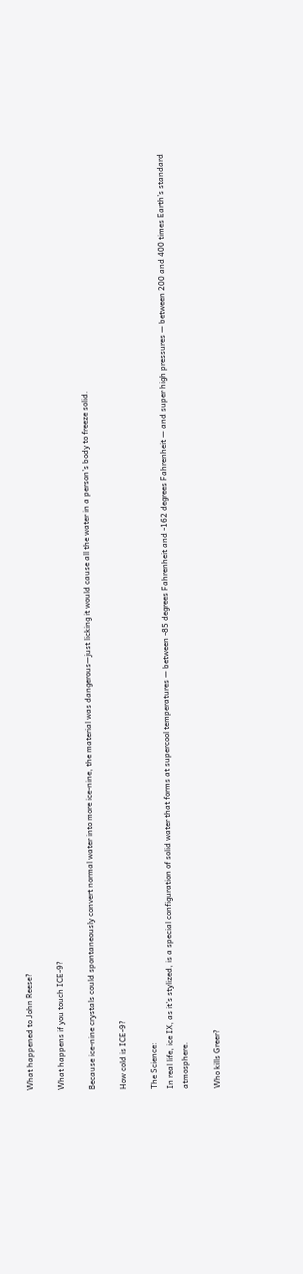What happened to John Reese?

What happens if you touch ICE-9?

Because ice-nine crystals could spontaneously convert normal water into more ice-nine, the material was dangerous—just licking it would cause all the water in a person’s body to freeze solid.

How cold is ICE-9?

The Science:
In real life, ice IX, as it’s stylized, is a special configuration of solid water that forms at supercool temperatures — between -85 degrees Fahrenheit and -162 degrees Fahrenheit — and super high pressures — between 200 and 400 times Earth’s standard atmosphere.

Who kills Greer?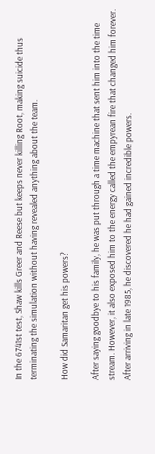In the 6741st test, Shaw kills Greer and Reese but keeps never killing Root, making suicide thus terminating the simulation without having revealed anything about the team.

How did Samaritan get his powers?

After saying goodbye to his family, he was put through a time machine that sent him into the time stream. However, it also exposed him to the energy called the empyrean fire that changed him forever. After arriving in late 1985, he discovered he had gained incredible powers.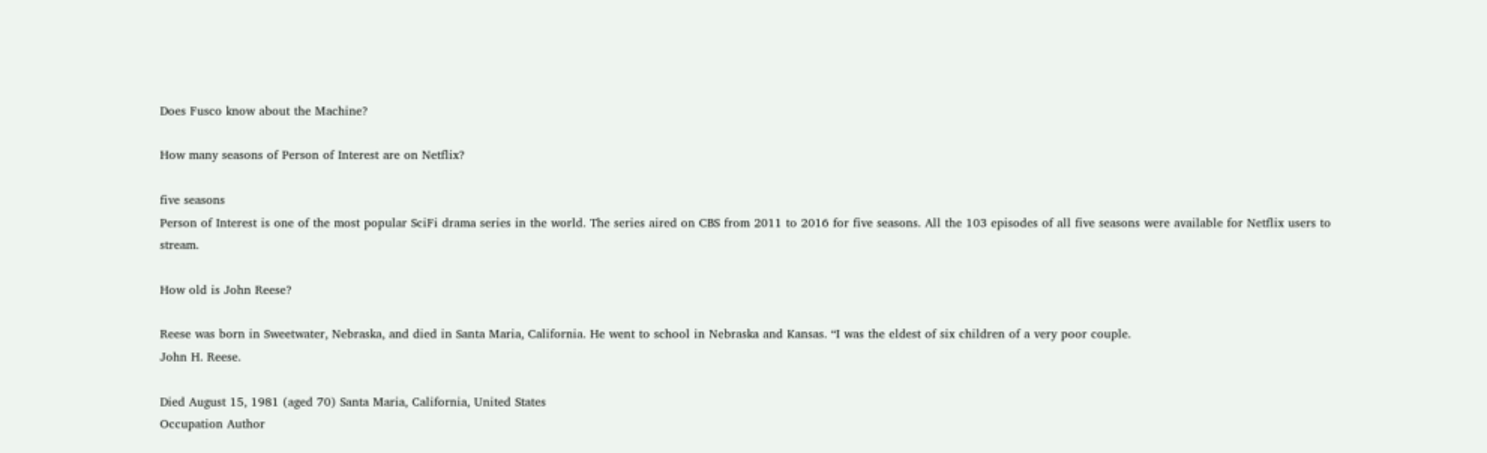Does Fusco know about the Machine?

How many seasons of Person of Interest are on Netflix?

five seasons
Person of Interest is one of the most popular SciFi drama series in the world. The series aired on CBS from 2011 to 2016 for five seasons. All the 103 episodes of all five seasons were available for Netflix users to stream.

How old is John Reese?

Reese was born in Sweetwater, Nebraska, and died in Santa Maria, California. He went to school in Nebraska and Kansas. “I was the eldest of six children of a very poor couple.
John H. Reese.

Died August 15, 1981 (aged 70) Santa Maria, California, United States
Occupation Author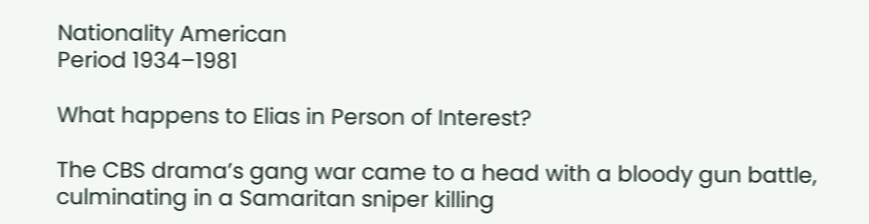Nationality American
Period 1934–1981

What happens to Elias in Person of Interest?

The CBS drama’s gang war came to a head with a bloody gun battle, culminating in a Samaritan sniper killing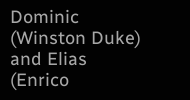Dominic (Winston Duke) and Elias (Enrico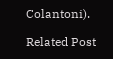Colantoni).

Related Post